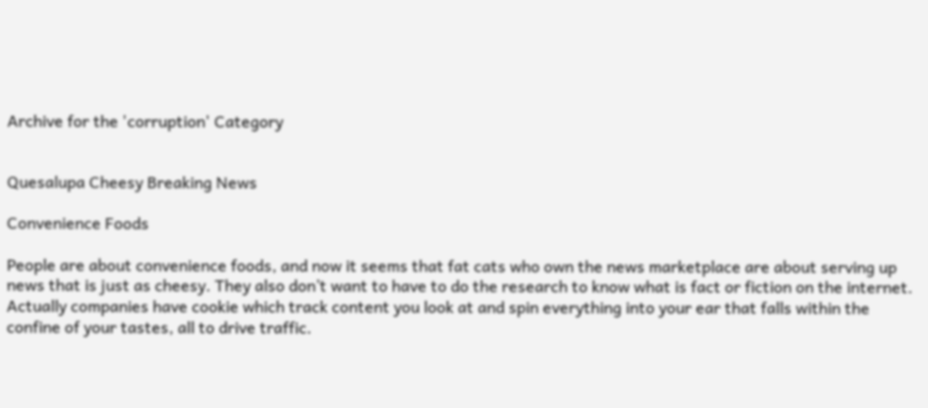Archive for the 'corruption' Category


Quesalupa Cheesy Breaking News

Convenience Foods

People are about convenience foods, and now it seems that fat cats who own the news marketplace are about serving up news that is just as cheesy. They also don’t want to have to do the research to know what is fact or fiction on the internet. Actually companies have cookie which track content you look at and spin everything into your ear that falls within the confine of your tastes, all to drive traffic.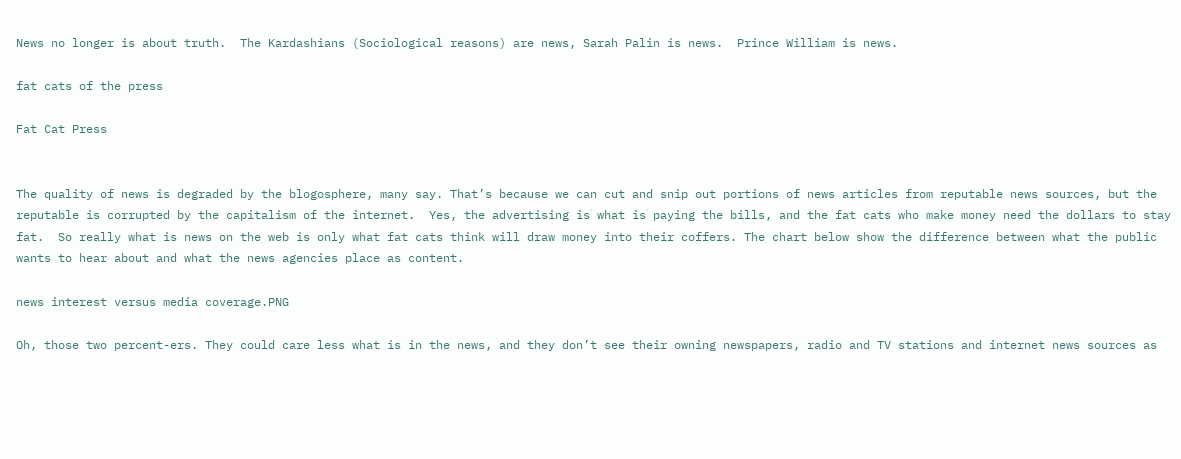News no longer is about truth.  The Kardashians (Sociological reasons) are news, Sarah Palin is news.  Prince William is news.

fat cats of the press

Fat Cat Press


The quality of news is degraded by the blogosphere, many say. That’s because we can cut and snip out portions of news articles from reputable news sources, but the reputable is corrupted by the capitalism of the internet.  Yes, the advertising is what is paying the bills, and the fat cats who make money need the dollars to stay fat.  So really what is news on the web is only what fat cats think will draw money into their coffers. The chart below show the difference between what the public wants to hear about and what the news agencies place as content.

news interest versus media coverage.PNG

Oh, those two percent-ers. They could care less what is in the news, and they don’t see their owning newspapers, radio and TV stations and internet news sources as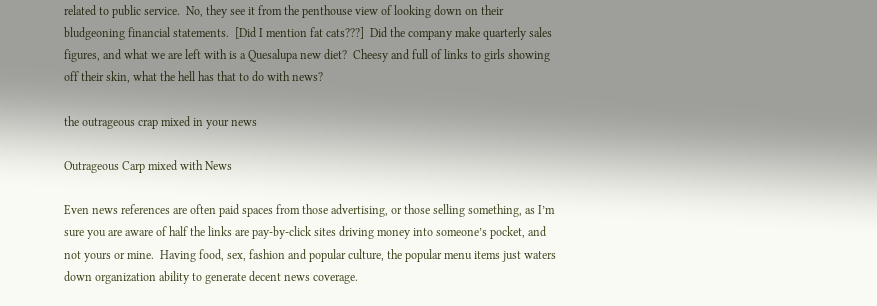related to public service.  No, they see it from the penthouse view of looking down on their bludgeoning financial statements.  [Did I mention fat cats???]  Did the company make quarterly sales figures, and what we are left with is a Quesalupa new diet?  Cheesy and full of links to girls showing off their skin, what the hell has that to do with news?

the outrageous crap mixed in your news

Outrageous Carp mixed with News

Even news references are often paid spaces from those advertising, or those selling something, as I’m sure you are aware of half the links are pay-by-click sites driving money into someone’s pocket, and not yours or mine.  Having food, sex, fashion and popular culture, the popular menu items just waters down organization ability to generate decent news coverage.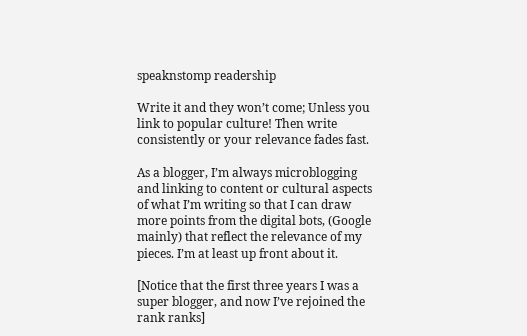speaknstomp readership

Write it and they won’t come; Unless you link to popular culture! Then write consistently or your relevance fades fast.

As a blogger, I’m always microblogging and linking to content or cultural aspects of what I’m writing so that I can draw more points from the digital bots, (Google mainly) that reflect the relevance of my pieces. I’m at least up front about it.

[Notice that the first three years I was a super blogger, and now I’ve rejoined the rank ranks]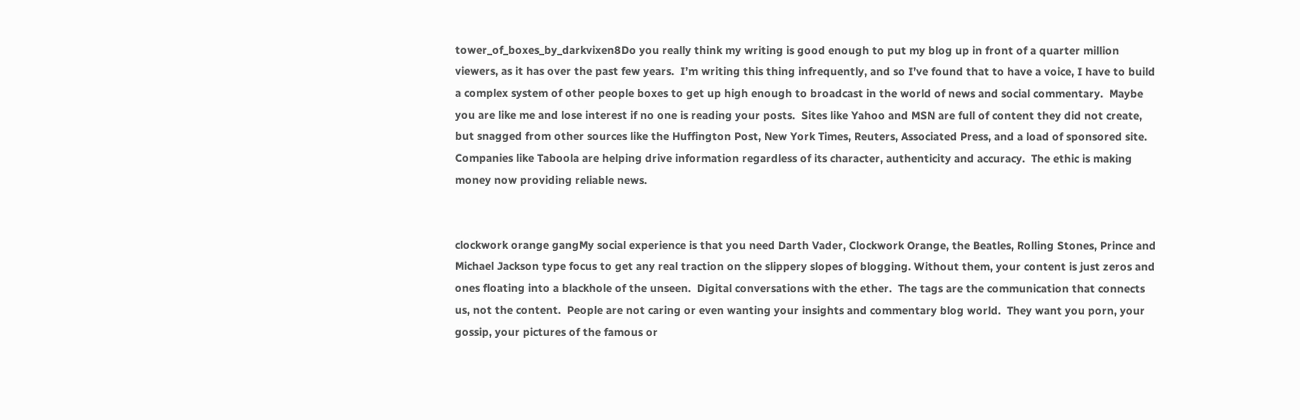tower_of_boxes_by_darkvixen8Do you really think my writing is good enough to put my blog up in front of a quarter million viewers, as it has over the past few years.  I’m writing this thing infrequently, and so I’ve found that to have a voice, I have to build a complex system of other people boxes to get up high enough to broadcast in the world of news and social commentary.  Maybe you are like me and lose interest if no one is reading your posts.  Sites like Yahoo and MSN are full of content they did not create, but snagged from other sources like the Huffington Post, New York Times, Reuters, Associated Press, and a load of sponsored site.   Companies like Taboola are helping drive information regardless of its character, authenticity and accuracy.  The ethic is making money now providing reliable news.


clockwork orange gangMy social experience is that you need Darth Vader, Clockwork Orange, the Beatles, Rolling Stones, Prince and Michael Jackson type focus to get any real traction on the slippery slopes of blogging. Without them, your content is just zeros and ones floating into a blackhole of the unseen.  Digital conversations with the ether.  The tags are the communication that connects us, not the content.  People are not caring or even wanting your insights and commentary blog world.  They want you porn, your gossip, your pictures of the famous or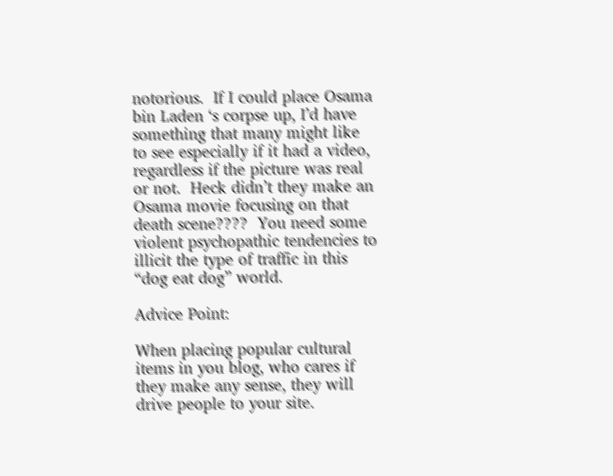notorious.  If I could place Osama bin Laden ‘s corpse up, I’d have something that many might like to see especially if it had a video, regardless if the picture was real or not.  Heck didn’t they make an Osama movie focusing on that death scene????  You need some violent psychopathic tendencies to illicit the type of traffic in this “dog eat dog” world.

Advice Point:

When placing popular cultural items in you blog, who cares if they make any sense, they will drive people to your site.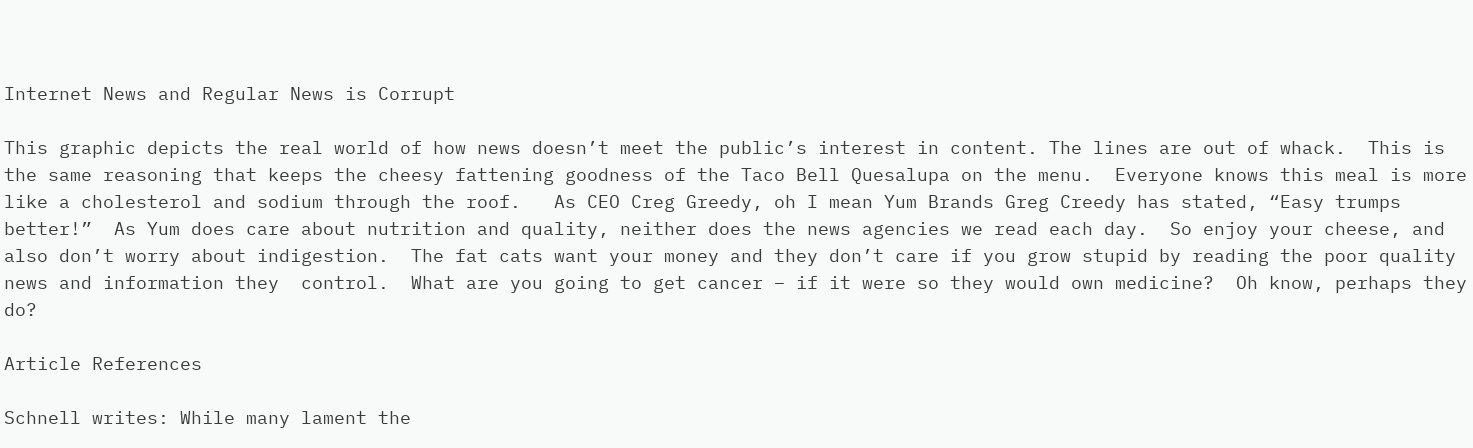Internet News and Regular News is Corrupt

This graphic depicts the real world of how news doesn’t meet the public’s interest in content. The lines are out of whack.  This is the same reasoning that keeps the cheesy fattening goodness of the Taco Bell Quesalupa on the menu.  Everyone knows this meal is more like a cholesterol and sodium through the roof.   As CEO Creg Greedy, oh I mean Yum Brands Greg Creedy has stated, “Easy trumps better!”  As Yum does care about nutrition and quality, neither does the news agencies we read each day.  So enjoy your cheese, and also don’t worry about indigestion.  The fat cats want your money and they don’t care if you grow stupid by reading the poor quality news and information they  control.  What are you going to get cancer – if it were so they would own medicine?  Oh know, perhaps they do?

Article References

Schnell writes: While many lament the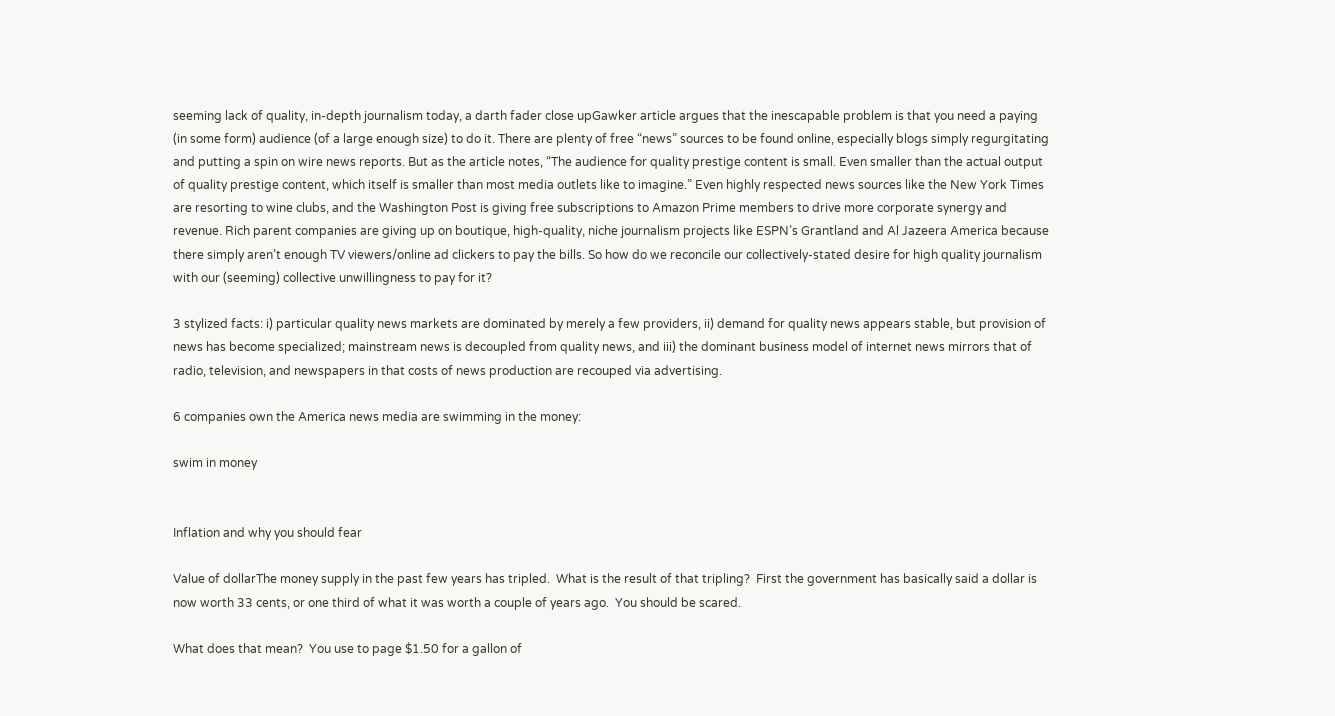seeming lack of quality, in-depth journalism today, a darth fader close upGawker article argues that the inescapable problem is that you need a paying (in some form) audience (of a large enough size) to do it. There are plenty of free “news” sources to be found online, especially blogs simply regurgitating and putting a spin on wire news reports. But as the article notes, “The audience for quality prestige content is small. Even smaller than the actual output of quality prestige content, which itself is smaller than most media outlets like to imagine.” Even highly respected news sources like the New York Times are resorting to wine clubs, and the Washington Post is giving free subscriptions to Amazon Prime members to drive more corporate synergy and revenue. Rich parent companies are giving up on boutique, high-quality, niche journalism projects like ESPN’s Grantland and Al Jazeera America because there simply aren’t enough TV viewers/online ad clickers to pay the bills. So how do we reconcile our collectively-stated desire for high quality journalism with our (seeming) collective unwillingness to pay for it?

3 stylized facts: i) particular quality news markets are dominated by merely a few providers, ii) demand for quality news appears stable, but provision of news has become specialized; mainstream news is decoupled from quality news, and iii) the dominant business model of internet news mirrors that of radio, television, and newspapers in that costs of news production are recouped via advertising.

6 companies own the America news media are swimming in the money:

swim in money


Inflation and why you should fear

Value of dollarThe money supply in the past few years has tripled.  What is the result of that tripling?  First the government has basically said a dollar is now worth 33 cents, or one third of what it was worth a couple of years ago.  You should be scared.

What does that mean?  You use to page $1.50 for a gallon of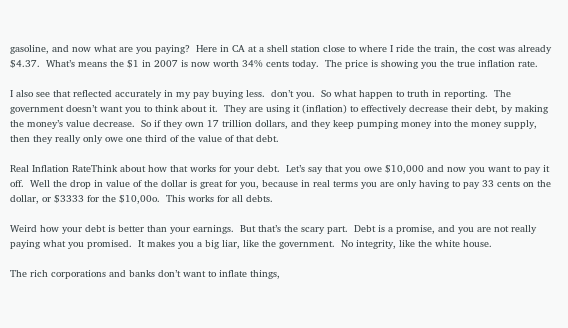gasoline, and now what are you paying?  Here in CA at a shell station close to where I ride the train, the cost was already $4.37.  What’s means the $1 in 2007 is now worth 34% cents today.  The price is showing you the true inflation rate.

I also see that reflected accurately in my pay buying less.  don’t you.  So what happen to truth in reporting.  The government doesn’t want you to think about it.  They are using it (inflation) to effectively decrease their debt, by making the money’s value decrease.  So if they own 17 trillion dollars, and they keep pumping money into the money supply, then they really only owe one third of the value of that debt.

Real Inflation RateThink about how that works for your debt.  Let’s say that you owe $10,000 and now you want to pay it off.  Well the drop in value of the dollar is great for you, because in real terms you are only having to pay 33 cents on the dollar, or $3333 for the $10,00o.  This works for all debts.

Weird how your debt is better than your earnings.  But that’s the scary part.  Debt is a promise, and you are not really paying what you promised.  It makes you a big liar, like the government.  No integrity, like the white house.

The rich corporations and banks don’t want to inflate things,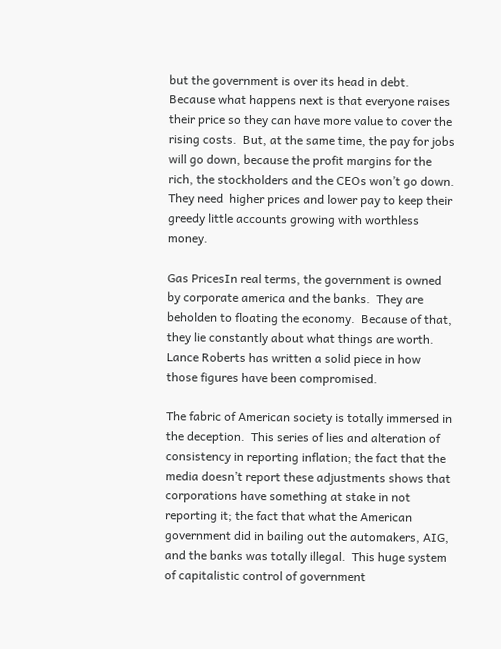but the government is over its head in debt.  Because what happens next is that everyone raises their price so they can have more value to cover the rising costs.  But, at the same time, the pay for jobs will go down, because the profit margins for the rich, the stockholders and the CEOs won’t go down.  They need  higher prices and lower pay to keep their greedy little accounts growing with worthless money.

Gas PricesIn real terms, the government is owned by corporate america and the banks.  They are beholden to floating the economy.  Because of that, they lie constantly about what things are worth.    Lance Roberts has written a solid piece in how those figures have been compromised.

The fabric of American society is totally immersed in the deception.  This series of lies and alteration of consistency in reporting inflation; the fact that the media doesn’t report these adjustments shows that corporations have something at stake in not reporting it; the fact that what the American government did in bailing out the automakers, AIG, and the banks was totally illegal.  This huge system of capitalistic control of government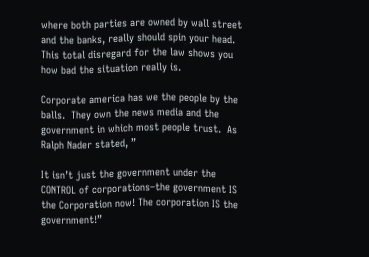where both parties are owned by wall street and the banks, really should spin your head.  This total disregard for the law shows you how bad the situation really is.

Corporate america has we the people by the balls.  They own the news media and the government in which most people trust.  As Ralph Nader stated, ”

It isn’t just the government under the CONTROL of corporations–the government IS the Corporation now! The corporation IS the government!”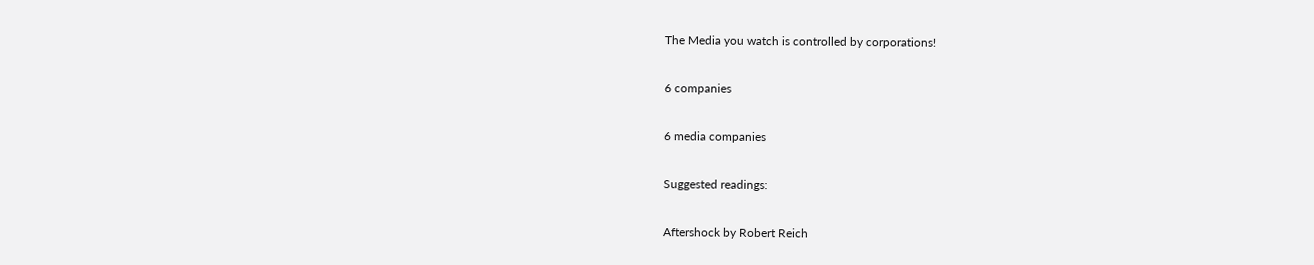The Media you watch is controlled by corporations!

6 companies

6 media companies

Suggested readings:

Aftershock by Robert Reich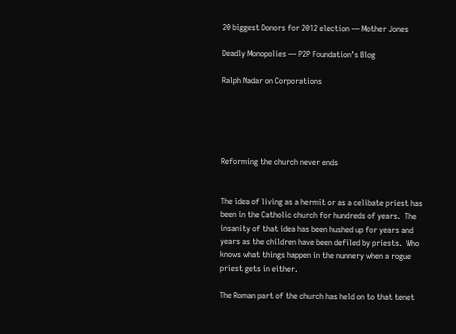20 biggest Donors for 2012 election — Mother Jones

Deadly Monopolies — P2P Foundation’s Blog

Ralph Nadar on Corporations





Reforming the church never ends


The idea of living as a hermit or as a celibate priest has been in the Catholic church for hundreds of years.  The insanity of that idea has been hushed up for years and years as the children have been defiled by priests.  Who knows what things happen in the nunnery when a rogue priest gets in either.

The Roman part of the church has held on to that tenet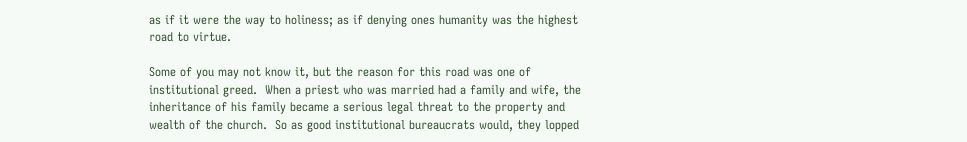as if it were the way to holiness; as if denying ones humanity was the highest road to virtue.

Some of you may not know it, but the reason for this road was one of institutional greed.  When a priest who was married had a family and wife, the inheritance of his family became a serious legal threat to the property and wealth of the church.  So as good institutional bureaucrats would, they lopped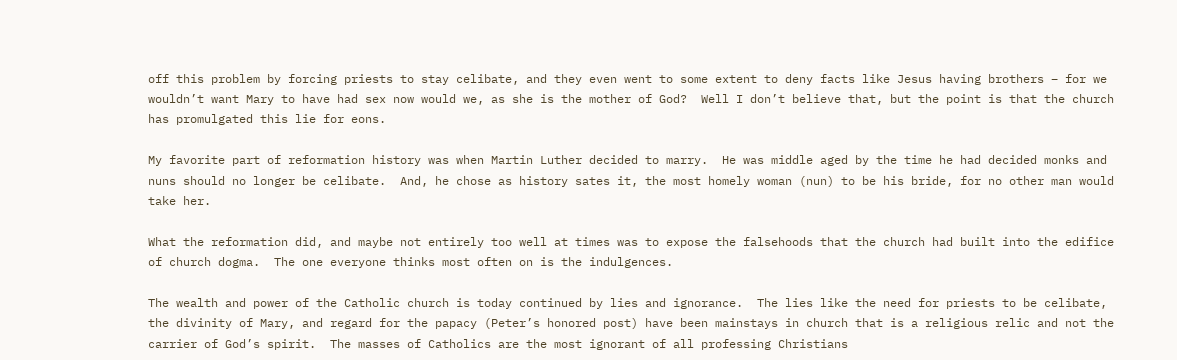off this problem by forcing priests to stay celibate, and they even went to some extent to deny facts like Jesus having brothers – for we wouldn’t want Mary to have had sex now would we, as she is the mother of God?  Well I don’t believe that, but the point is that the church has promulgated this lie for eons.

My favorite part of reformation history was when Martin Luther decided to marry.  He was middle aged by the time he had decided monks and nuns should no longer be celibate.  And, he chose as history sates it, the most homely woman (nun) to be his bride, for no other man would take her.

What the reformation did, and maybe not entirely too well at times was to expose the falsehoods that the church had built into the edifice of church dogma.  The one everyone thinks most often on is the indulgences.

The wealth and power of the Catholic church is today continued by lies and ignorance.  The lies like the need for priests to be celibate, the divinity of Mary, and regard for the papacy (Peter’s honored post) have been mainstays in church that is a religious relic and not the carrier of God’s spirit.  The masses of Catholics are the most ignorant of all professing Christians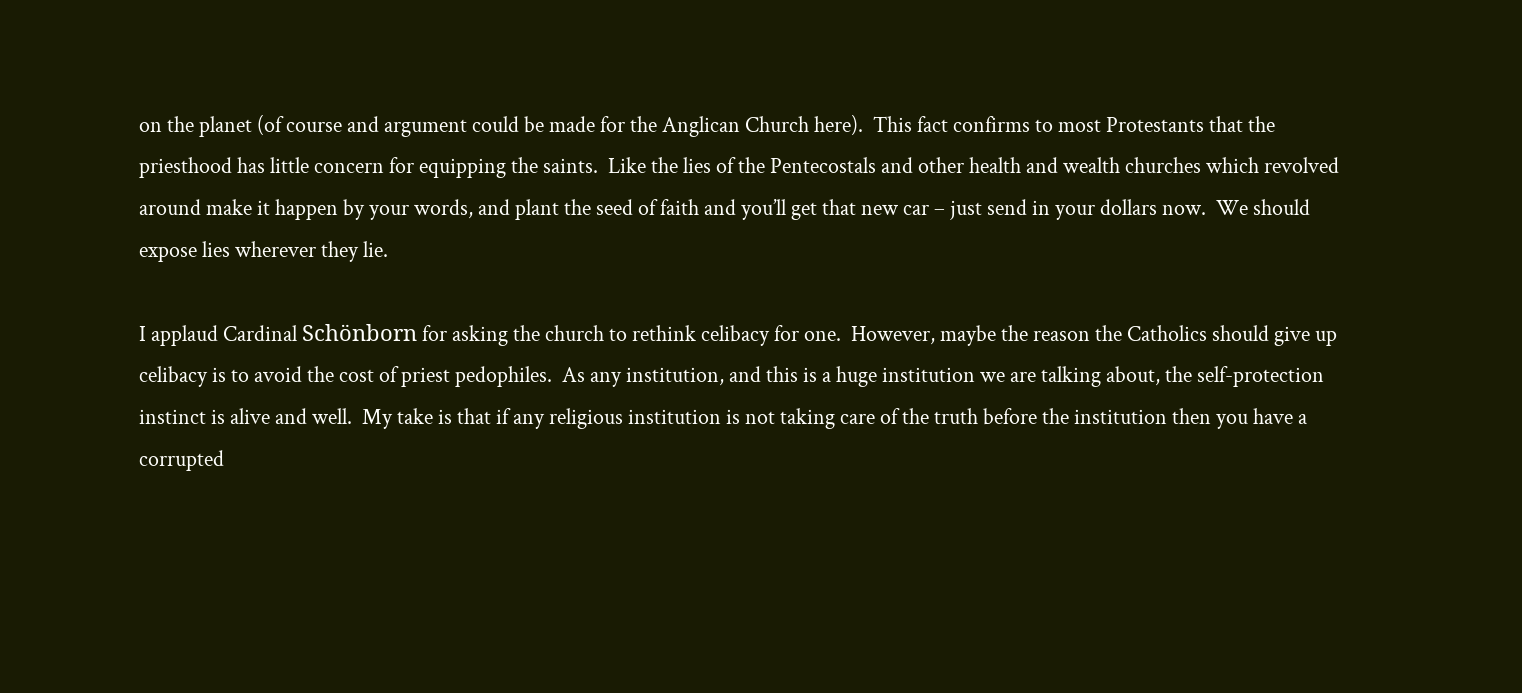on the planet (of course and argument could be made for the Anglican Church here).  This fact confirms to most Protestants that the priesthood has little concern for equipping the saints.  Like the lies of the Pentecostals and other health and wealth churches which revolved around make it happen by your words, and plant the seed of faith and you’ll get that new car – just send in your dollars now.  We should expose lies wherever they lie.

I applaud Cardinal Schönborn for asking the church to rethink celibacy for one.  However, maybe the reason the Catholics should give up celibacy is to avoid the cost of priest pedophiles.  As any institution, and this is a huge institution we are talking about, the self-protection instinct is alive and well.  My take is that if any religious institution is not taking care of the truth before the institution then you have a corrupted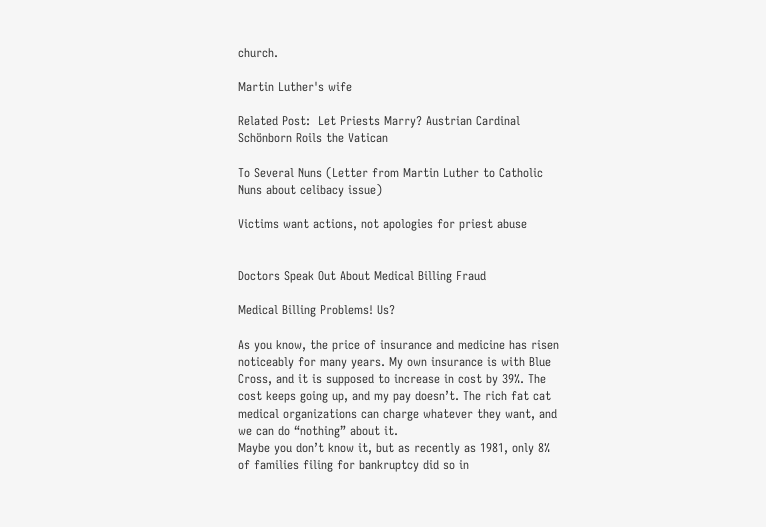church.

Martin Luther's wife

Related Post:  Let Priests Marry? Austrian Cardinal Schönborn Roils the Vatican

To Several Nuns (Letter from Martin Luther to Catholic Nuns about celibacy issue)

Victims want actions, not apologies for priest abuse


Doctors Speak Out About Medical Billing Fraud

Medical Billing Problems! Us?

As you know, the price of insurance and medicine has risen noticeably for many years. My own insurance is with Blue Cross, and it is supposed to increase in cost by 39%. The cost keeps going up, and my pay doesn’t. The rich fat cat medical organizations can charge whatever they want, and we can do “nothing” about it.
Maybe you don’t know it, but as recently as 1981, only 8% of families filing for bankruptcy did so in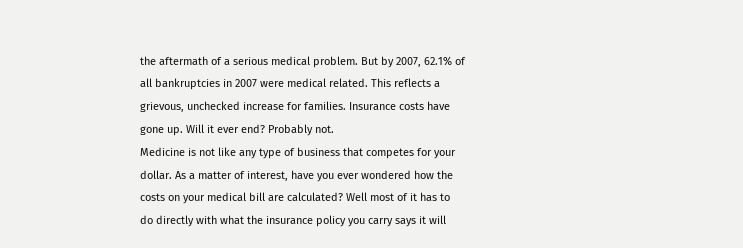the aftermath of a serious medical problem. But by 2007, 62.1% of all bankruptcies in 2007 were medical related. This reflects a grievous, unchecked increase for families. Insurance costs have gone up. Will it ever end? Probably not.
Medicine is not like any type of business that competes for your dollar. As a matter of interest, have you ever wondered how the costs on your medical bill are calculated? Well most of it has to do directly with what the insurance policy you carry says it will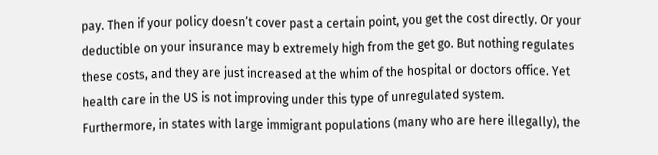pay. Then if your policy doesn’t cover past a certain point, you get the cost directly. Or your deductible on your insurance may b extremely high from the get go. But nothing regulates these costs, and they are just increased at the whim of the hospital or doctors office. Yet health care in the US is not improving under this type of unregulated system.
Furthermore, in states with large immigrant populations (many who are here illegally), the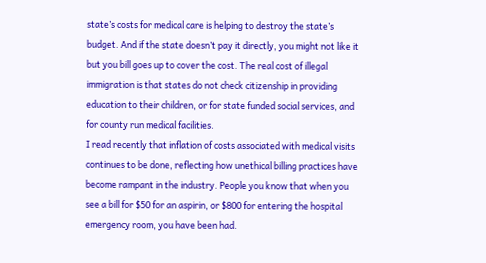state’s costs for medical care is helping to destroy the state’s budget. And if the state doesn’t pay it directly, you might not like it but you bill goes up to cover the cost. The real cost of illegal immigration is that states do not check citizenship in providing education to their children, or for state funded social services, and for county run medical facilities.
I read recently that inflation of costs associated with medical visits continues to be done, reflecting how unethical billing practices have become rampant in the industry. People you know that when you see a bill for $50 for an aspirin, or $800 for entering the hospital emergency room, you have been had.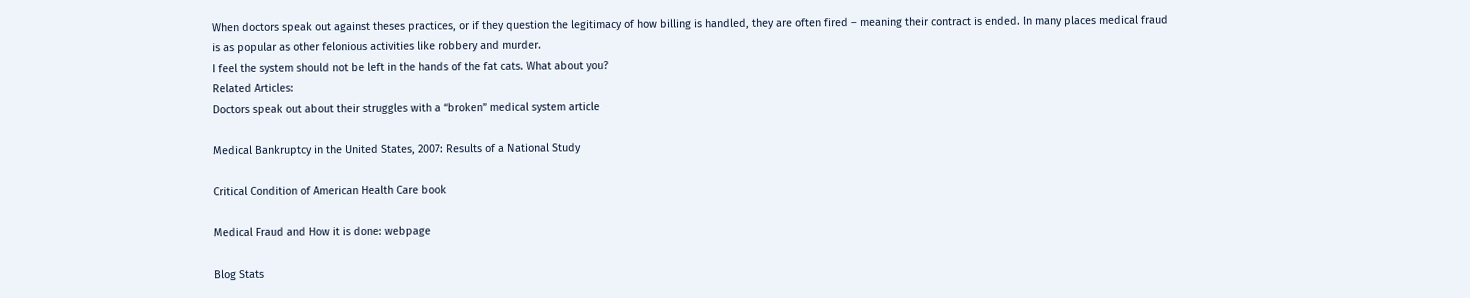When doctors speak out against theses practices, or if they question the legitimacy of how billing is handled, they are often fired – meaning their contract is ended. In many places medical fraud is as popular as other felonious activities like robbery and murder.
I feel the system should not be left in the hands of the fat cats. What about you?
Related Articles:
Doctors speak out about their struggles with a “broken” medical system article

Medical Bankruptcy in the United States, 2007: Results of a National Study

Critical Condition of American Health Care book

Medical Fraud and How it is done: webpage

Blog Stats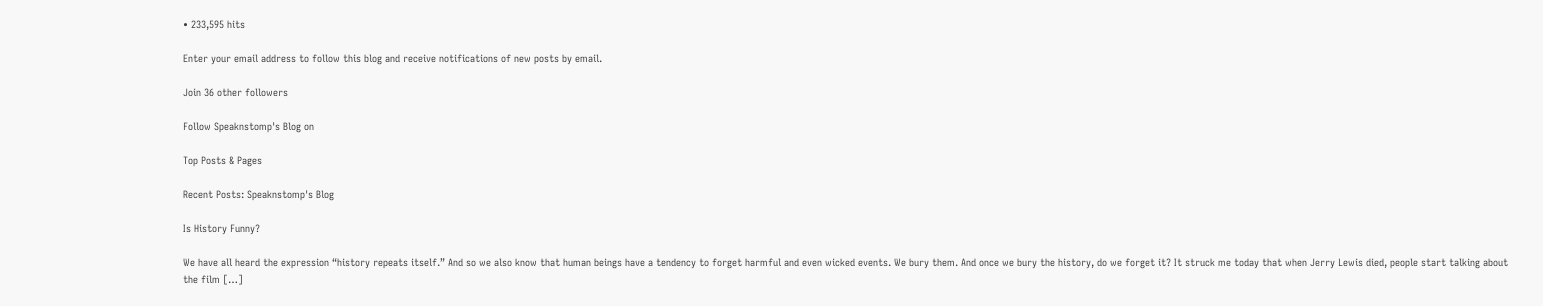• 233,595 hits

Enter your email address to follow this blog and receive notifications of new posts by email.

Join 36 other followers

Follow Speaknstomp's Blog on

Top Posts & Pages

Recent Posts: Speaknstomp's Blog

Is History Funny?

We have all heard the expression “history repeats itself.” And so we also know that human beings have a tendency to forget harmful and even wicked events. We bury them. And once we bury the history, do we forget it? It struck me today that when Jerry Lewis died, people start talking about the film […]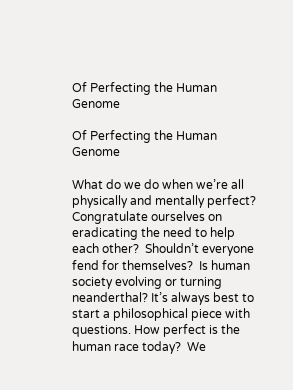Of Perfecting the Human Genome

Of Perfecting the Human Genome

What do we do when we’re all physically and mentally perfect? Congratulate ourselves on eradicating the need to help each other?  Shouldn’t everyone fend for themselves?  Is human society evolving or turning neanderthal? It’s always best to start a philosophical piece with questions. How perfect is the human race today?  We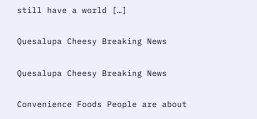still have a world […]

Quesalupa Cheesy Breaking News

Quesalupa Cheesy Breaking News

Convenience Foods People are about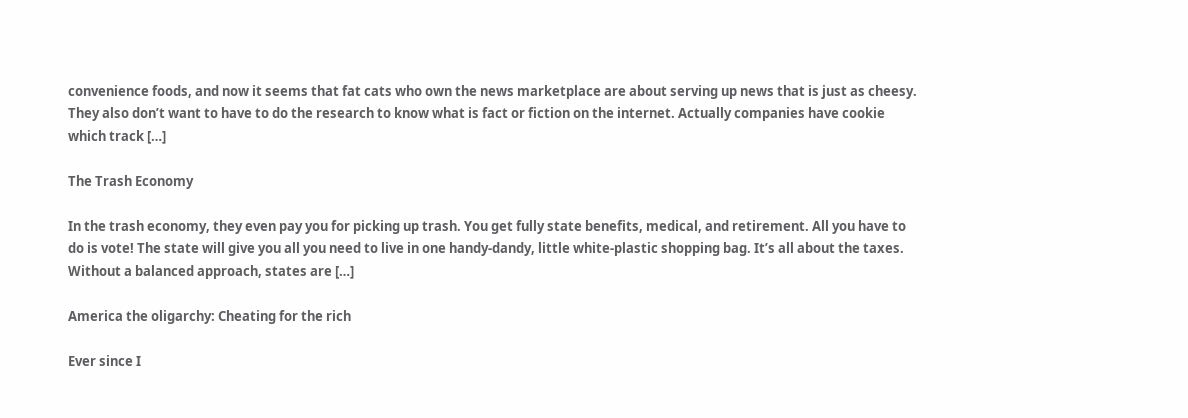convenience foods, and now it seems that fat cats who own the news marketplace are about serving up news that is just as cheesy. They also don’t want to have to do the research to know what is fact or fiction on the internet. Actually companies have cookie which track […]

The Trash Economy

In the trash economy, they even pay you for picking up trash. You get fully state benefits, medical, and retirement. All you have to do is vote! The state will give you all you need to live in one handy-dandy, little white-plastic shopping bag. It’s all about the taxes. Without a balanced approach, states are […]

America the oligarchy: Cheating for the rich

Ever since I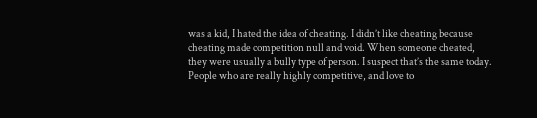was a kid, I hated the idea of cheating. I didn’t like cheating because cheating made competition null and void. When someone cheated, they were usually a bully type of person. I suspect that’s the same today. People who are really highly competitive, and love to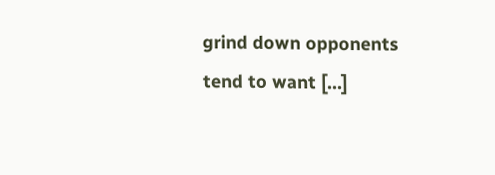grind down opponents tend to want […]